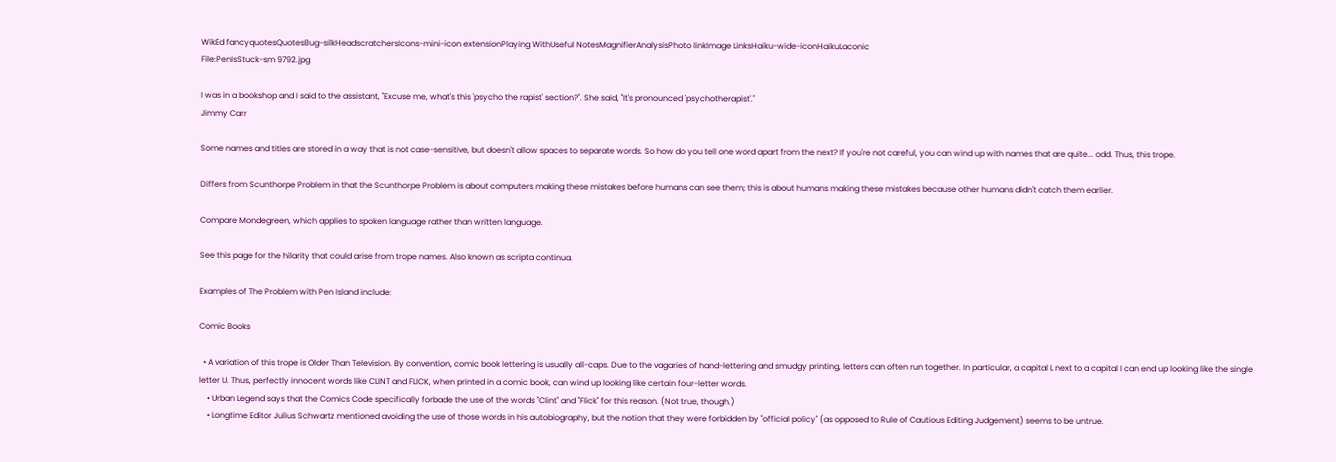WikEd fancyquotesQuotesBug-silkHeadscratchersIcons-mini-icon extensionPlaying WithUseful NotesMagnifierAnalysisPhoto linkImage LinksHaiku-wide-iconHaikuLaconic
File:PenIsStuck-sm 9792.jpg

I was in a bookshop and I said to the assistant, "Excuse me, what's this 'psycho the rapist' section?". She said, "It's pronounced 'psychotherapist'."
Jimmy Carr

Some names and titles are stored in a way that is not case-sensitive, but doesn't allow spaces to separate words. So how do you tell one word apart from the next? If you're not careful, you can wind up with names that are quite... odd. Thus, this trope.

Differs from Scunthorpe Problem in that the Scunthorpe Problem is about computers making these mistakes before humans can see them; this is about humans making these mistakes because other humans didn't catch them earlier.

Compare Mondegreen, which applies to spoken language rather than written language.

See this page for the hilarity that could arise from trope names. Also known as scripta continua.

Examples of The Problem with Pen Island include:

Comic Books

  • A variation of this trope is Older Than Television. By convention, comic book lettering is usually all-caps. Due to the vagaries of hand-lettering and smudgy printing, letters can often run together. In particular, a capital L next to a capital I can end up looking like the single letter U. Thus, perfectly innocent words like CLINT and FLICK, when printed in a comic book, can wind up looking like certain four-letter words.
    • Urban Legend says that the Comics Code specifically forbade the use of the words "Clint" and "Flick" for this reason. (Not true, though.)
    • Longtime Editor Julius Schwartz mentioned avoiding the use of those words in his autobiography, but the notion that they were forbidden by "official policy" (as opposed to Rule of Cautious Editing Judgement) seems to be untrue.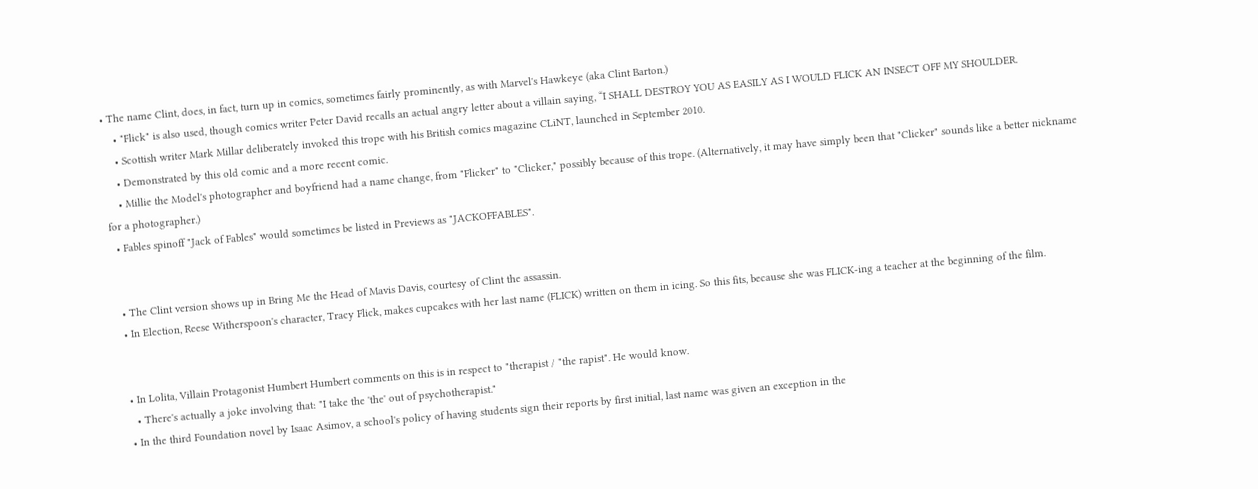• The name Clint, does, in fact, turn up in comics, sometimes fairly prominently, as with Marvel's Hawkeye (aka Clint Barton.)
    • "Flick" is also used, though comics writer Peter David recalls an actual angry letter about a villain saying, “I SHALL DESTROY YOU AS EASILY AS I WOULD FLICK AN INSECT OFF MY SHOULDER.
    • Scottish writer Mark Millar deliberately invoked this trope with his British comics magazine CLiNT, launched in September 2010.
    • Demonstrated by this old comic and a more recent comic.
    • Millie the Model's photographer and boyfriend had a name change, from "Flicker" to "Clicker," possibly because of this trope. (Alternatively, it may have simply been that "Clicker" sounds like a better nickname for a photographer.)
  • Fables spinoff "Jack of Fables" would sometimes be listed in Previews as "JACKOFFABLES".


  • The Clint version shows up in Bring Me the Head of Mavis Davis, courtesy of Clint the assassin.
  • In Election, Reese Witherspoon's character, Tracy Flick, makes cupcakes with her last name (FLICK) written on them in icing. So this fits, because she was FLICK-ing a teacher at the beginning of the film.


  • In Lolita, Villain Protagonist Humbert Humbert comments on this is in respect to "therapist / "the rapist". He would know.
    • There's actually a joke involving that: "I take the 'the' out of psychotherapist."
  • In the third Foundation novel by Isaac Asimov, a school's policy of having students sign their reports by first initial, last name was given an exception in the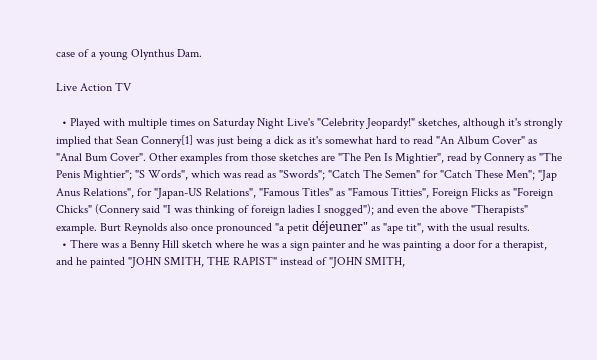case of a young Olynthus Dam.

Live Action TV

  • Played with multiple times on Saturday Night Live's "Celebrity Jeopardy!" sketches, although it's strongly implied that Sean Connery[1] was just being a dick as it's somewhat hard to read "An Album Cover" as "Anal Bum Cover". Other examples from those sketches are "The Pen Is Mightier", read by Connery as "The Penis Mightier"; "S Words", which was read as "Swords"; "Catch The Semen" for "Catch These Men"; "Jap Anus Relations", for "Japan-US Relations", "Famous Titles" as "Famous Titties", Foreign Flicks as "Foreign Chicks" (Connery said "I was thinking of foreign ladies I snogged"); and even the above "Therapists" example. Burt Reynolds also once pronounced "a petit déjeuner" as "ape tit", with the usual results.
  • There was a Benny Hill sketch where he was a sign painter and he was painting a door for a therapist, and he painted "JOHN SMITH, THE RAPIST" instead of "JOHN SMITH,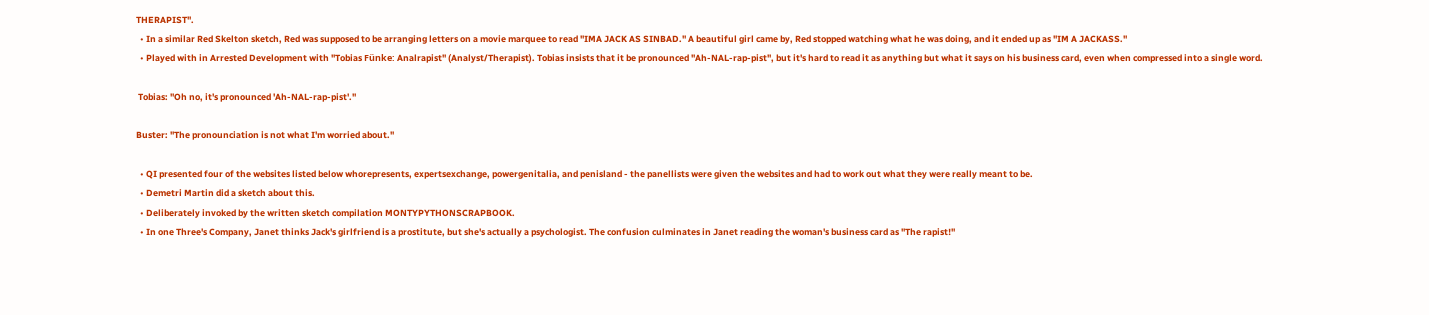THERAPIST".
  • In a similar Red Skelton sketch, Red was supposed to be arranging letters on a movie marquee to read "IMA JACK AS SINBAD." A beautiful girl came by, Red stopped watching what he was doing, and it ended up as "IM A JACKASS."
  • Played with in Arrested Development with "Tobias Fünke: Analrapist" (Analyst/Therapist). Tobias insists that it be pronounced "Ah-NAL-rap-pist", but it's hard to read it as anything but what it says on his business card, even when compressed into a single word.

 Tobias: "Oh no, it's pronounced 'Ah-NAL-rap-pist'."

Buster: "The pronounciation is not what I'm worried about."

  • QI presented four of the websites listed below whorepresents, expertsexchange, powergenitalia, and penisland - the panellists were given the websites and had to work out what they were really meant to be.
  • Demetri Martin did a sketch about this.
  • Deliberately invoked by the written sketch compilation MONTYPYTHONSCRAPBOOK.
  • In one Three's Company, Janet thinks Jack's girlfriend is a prostitute, but she's actually a psychologist. The confusion culminates in Janet reading the woman's business card as "The rapist!"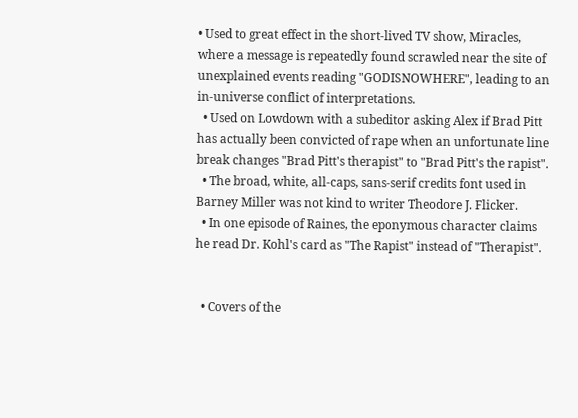• Used to great effect in the short-lived TV show, Miracles, where a message is repeatedly found scrawled near the site of unexplained events reading "GODISNOWHERE", leading to an in-universe conflict of interpretations.
  • Used on Lowdown with a subeditor asking Alex if Brad Pitt has actually been convicted of rape when an unfortunate line break changes "Brad Pitt's therapist" to "Brad Pitt's the rapist".
  • The broad, white, all-caps, sans-serif credits font used in Barney Miller was not kind to writer Theodore J. Flicker.
  • In one episode of Raines, the eponymous character claims he read Dr. Kohl's card as "The Rapist" instead of "Therapist".


  • Covers of the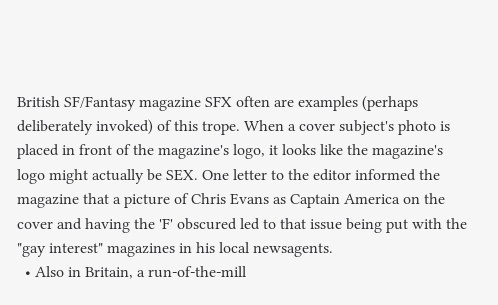British SF/Fantasy magazine SFX often are examples (perhaps deliberately invoked) of this trope. When a cover subject's photo is placed in front of the magazine's logo, it looks like the magazine's logo might actually be SEX. One letter to the editor informed the magazine that a picture of Chris Evans as Captain America on the cover and having the 'F' obscured led to that issue being put with the "gay interest" magazines in his local newsagents.
  • Also in Britain, a run-of-the-mill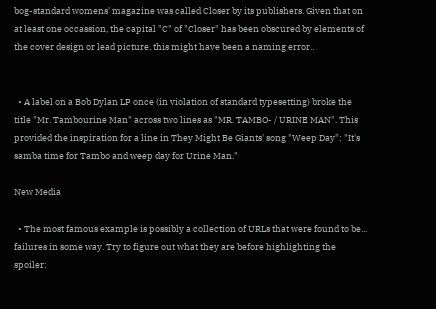bog-standard womens' magazine was called Closer by its publishers. Given that on at least one occassion, the capital "C" of "Closer" has been obscured by elements of the cover design or lead picture, this might have been a naming error..


  • A label on a Bob Dylan LP once (in violation of standard typesetting) broke the title "Mr. Tambourine Man" across two lines as "MR. TAMBO- / URINE MAN". This provided the inspiration for a line in They Might Be Giants' song "Weep Day": "It's samba time for Tambo and weep day for Urine Man."

New Media

  • The most famous example is possibly a collection of URLs that were found to be... failures in some way. Try to figure out what they are before highlighting the spoiler: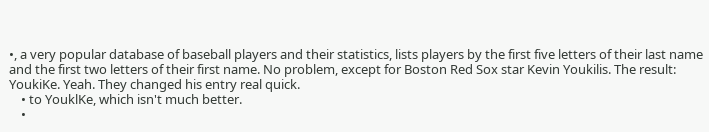•, a very popular database of baseball players and their statistics, lists players by the first five letters of their last name and the first two letters of their first name. No problem, except for Boston Red Sox star Kevin Youkilis. The result: YoukiKe. Yeah. They changed his entry real quick.
    • to YouklKe, which isn't much better.
    •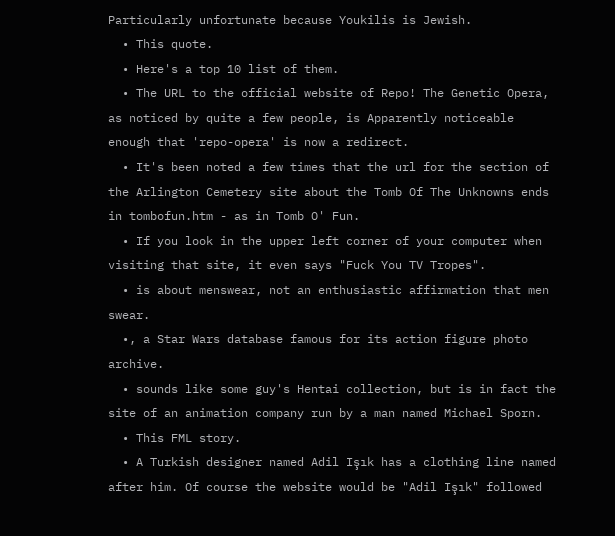Particularly unfortunate because Youkilis is Jewish.
  • This quote.
  • Here's a top 10 list of them.
  • The URL to the official website of Repo! The Genetic Opera, as noticed by quite a few people, is Apparently noticeable enough that 'repo-opera' is now a redirect.
  • It's been noted a few times that the url for the section of the Arlington Cemetery site about the Tomb Of The Unknowns ends in tombofun.htm - as in Tomb O' Fun.
  • If you look in the upper left corner of your computer when visiting that site, it even says "Fuck You TV Tropes".
  • is about menswear, not an enthusiastic affirmation that men swear.
  •, a Star Wars database famous for its action figure photo archive.
  • sounds like some guy's Hentai collection, but is in fact the site of an animation company run by a man named Michael Sporn.
  • This FML story.
  • A Turkish designer named Adil Işık has a clothing line named after him. Of course the website would be "Adil Işık" followed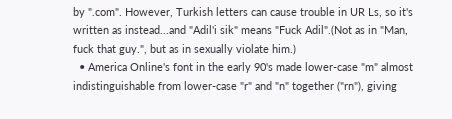by ".com". However, Turkish letters can cause trouble in UR Ls, so it's written as instead...and "Adil'i sik" means "Fuck Adil".(Not as in "Man, fuck that guy.", but as in sexually violate him.)
  • America Online's font in the early 90's made lower-case "m" almost indistinguishable from lower-case "r" and "n" together ("rn"), giving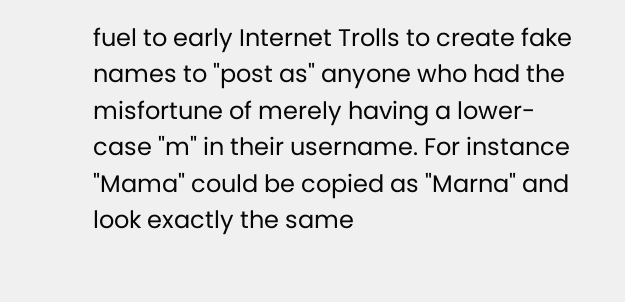fuel to early Internet Trolls to create fake names to "post as" anyone who had the misfortune of merely having a lower-case "m" in their username. For instance "Mama" could be copied as "Marna" and look exactly the same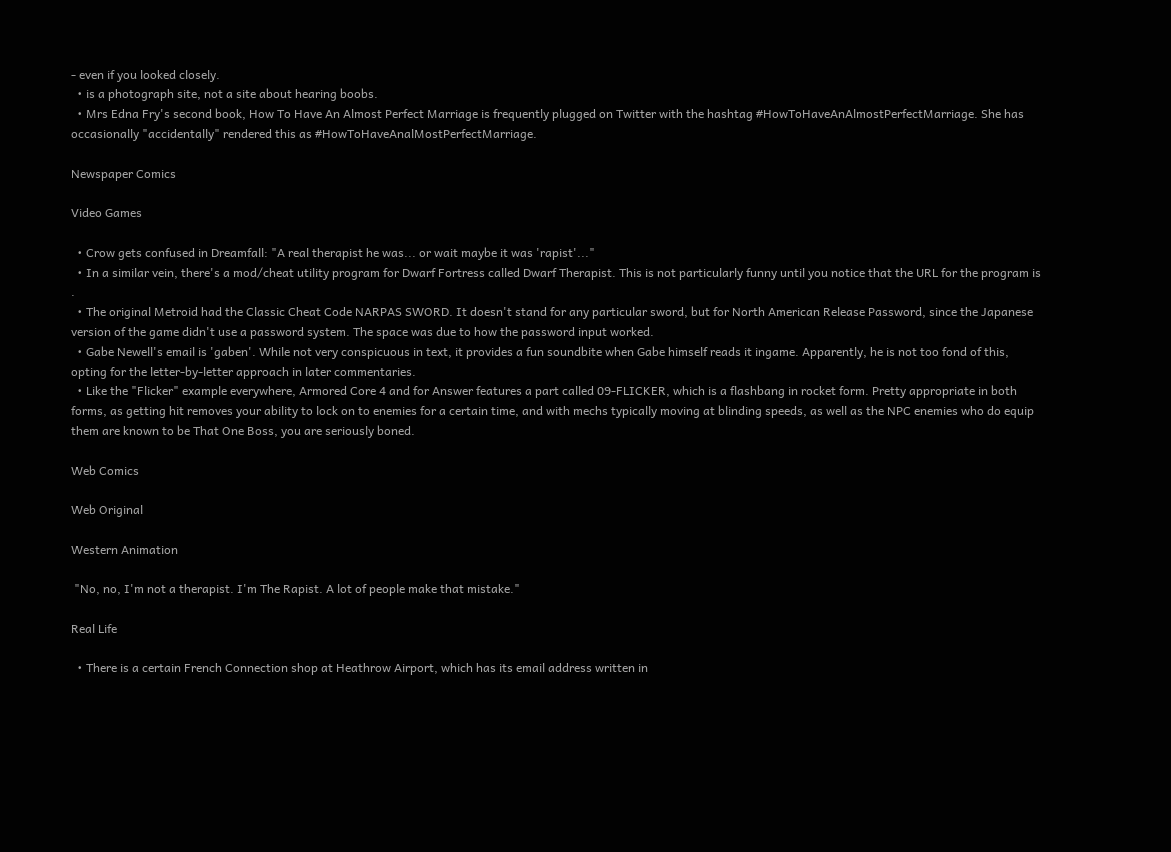- even if you looked closely.
  • is a photograph site, not a site about hearing boobs.
  • Mrs Edna Fry's second book, How To Have An Almost Perfect Marriage is frequently plugged on Twitter with the hashtag #HowToHaveAnAlmostPerfectMarriage. She has occasionally "accidentally" rendered this as #HowToHaveAnalMostPerfectMarriage.

Newspaper Comics

Video Games

  • Crow gets confused in Dreamfall: "A real therapist he was... or wait maybe it was 'rapist'..."
  • In a similar vein, there's a mod/cheat utility program for Dwarf Fortress called Dwarf Therapist. This is not particularly funny until you notice that the URL for the program is .
  • The original Metroid had the Classic Cheat Code NARPAS SWORD. It doesn't stand for any particular sword, but for North American Release Password, since the Japanese version of the game didn't use a password system. The space was due to how the password input worked.
  • Gabe Newell's email is 'gaben'. While not very conspicuous in text, it provides a fun soundbite when Gabe himself reads it ingame. Apparently, he is not too fond of this, opting for the letter-by-letter approach in later commentaries.
  • Like the "Flicker" example everywhere, Armored Core 4 and for Answer features a part called 09-FLICKER, which is a flashbang in rocket form. Pretty appropriate in both forms, as getting hit removes your ability to lock on to enemies for a certain time, and with mechs typically moving at blinding speeds, as well as the NPC enemies who do equip them are known to be That One Boss, you are seriously boned.

Web Comics

Web Original

Western Animation

 "No, no, I'm not a therapist. I'm The Rapist. A lot of people make that mistake."

Real Life

  • There is a certain French Connection shop at Heathrow Airport, which has its email address written in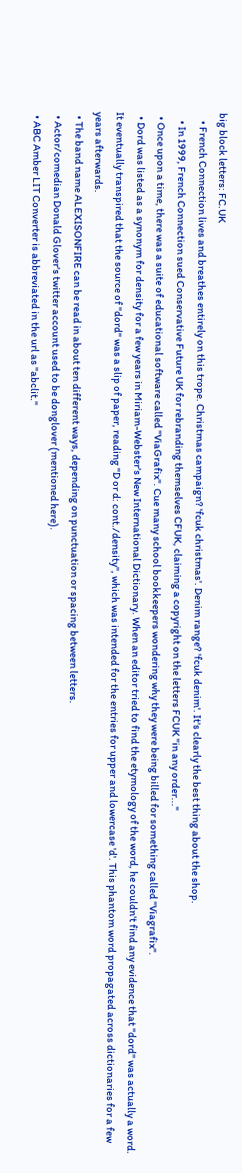big block letters: FC.UK
    • French Connection lives and breathes entirely on this trope. Christmas campaign? 'fcuk christmas'. Denim range? 'fcuk denim'. It's clearly the best thing about the shop.
    • In 1999, French Connection sued Conservative Future UK for rebranding themselves CFUK, claiming a copyright on the letters FCUK "in any order..."
  • Once upon a time, there was a suite of educational software called "ViaGrafix". Cue many school bookkeepers wondering why they were being billed for something called "Viagrafix".
  • Dord was listed as a synonym for density for a few years in Miriam-Webster's New International Dictionary. When an editor tried to find the etymology of the word, he couldn't find any evidence that "dord" was actually a word. It eventually transpired that the source of "dord" was a slip of paper, reading "D or d: cont./density", which was intended for the entries for upper and lowercase 'd'. This phantom word propagated across dictionaries for a few years afterwards.
  • The band name ALEXISONFIRE can be read in about ten different ways, depending on punctuation or spacing between letters.
  • Actor/comedian Donald Glover's twitter account used to be donglover (mentioned here).
  • ABC Amber LIT Converter is abbreviated in the url as "abclit."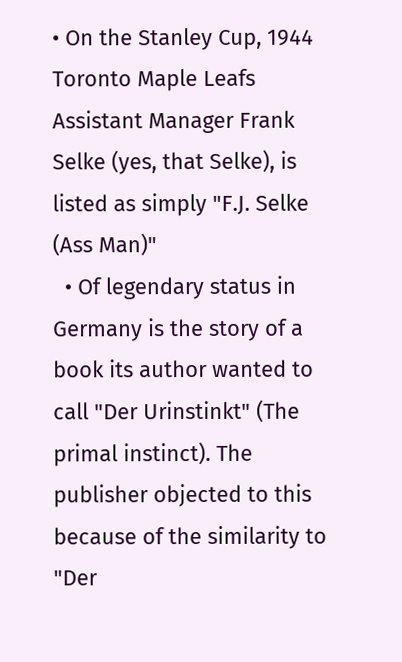• On the Stanley Cup, 1944 Toronto Maple Leafs Assistant Manager Frank Selke (yes, that Selke), is listed as simply "F.J. Selke (Ass Man)"
  • Of legendary status in Germany is the story of a book its author wanted to call "Der Urinstinkt" (The primal instinct). The publisher objected to this because of the similarity to "Der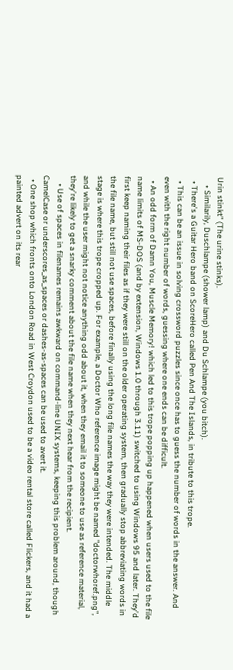Urin stinkt" (The urine stinks).
    • Similarily, Duschlampe (shower lamp) and Du Schlampe (you bitch).
  • There's a Guitar Hero band on ScoreHero called Pen And The Islands, in tribute to this trope.
  • This can be an issue in solving crossword puzzles since once has to guess the number of words in the answer. And even with the right number of words, guessing where one ends can be difficult.
  • An odd form of Damn You, Muscle Memory! which led to this trope popping up happened when users used to the file name limits of MS-DOS (and by extension, Windows 1.0 through 3.11) switched to using Windows 95 and later. They'd first keep naming their files as if they were still on the older operating system, then gradually stop abbreviating words in the file name, but still not use spaces, before finally using the long file names the way they were intended. The middle stage is where this trope cropped up. For example, a Doctor Who reference image might be named "doctorwhoref.png", and while the user might not notice anything odd about it, when they email it to someone to use as reference material, they're likely to get a snarky comment about the file name when they next hear from the recipient.
    • Use of spaces in filenames remains awkward on command-line UNIX systems, keeping this problem around, though CamelCase or underscores_as_spaces or dashes-as-spaces can be used to avert it.
  • One shop which fronts onto London Road in West Croydon used to be a video rental store called Flickers, and it had a painted advert on its rear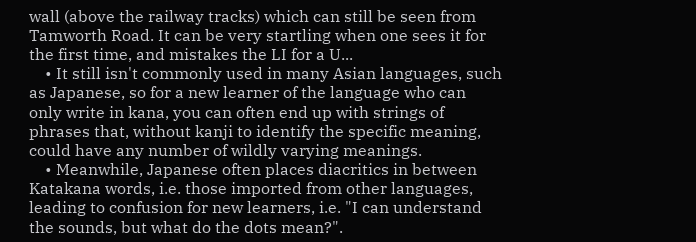wall (above the railway tracks) which can still be seen from Tamworth Road. It can be very startling when one sees it for the first time, and mistakes the LI for a U...
    • It still isn't commonly used in many Asian languages, such as Japanese, so for a new learner of the language who can only write in kana, you can often end up with strings of phrases that, without kanji to identify the specific meaning, could have any number of wildly varying meanings.
    • Meanwhile, Japanese often places diacritics in between Katakana words, i.e. those imported from other languages, leading to confusion for new learners, i.e. "I can understand the sounds, but what do the dots mean?".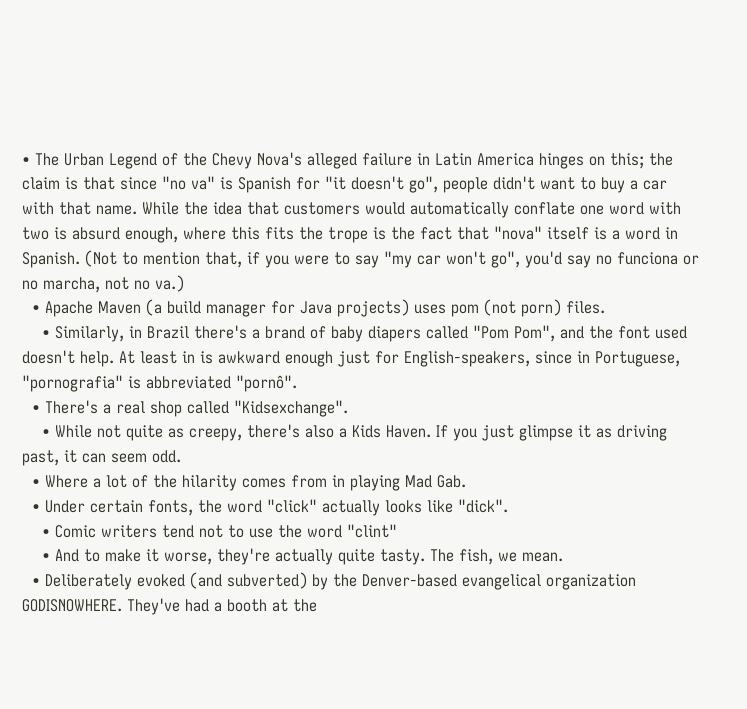• The Urban Legend of the Chevy Nova's alleged failure in Latin America hinges on this; the claim is that since "no va" is Spanish for "it doesn't go", people didn't want to buy a car with that name. While the idea that customers would automatically conflate one word with two is absurd enough, where this fits the trope is the fact that "nova" itself is a word in Spanish. (Not to mention that, if you were to say "my car won't go", you'd say no funciona or no marcha, not no va.)
  • Apache Maven (a build manager for Java projects) uses pom (not porn) files.
    • Similarly, in Brazil there's a brand of baby diapers called "Pom Pom", and the font used doesn't help. At least in is awkward enough just for English-speakers, since in Portuguese, "pornografia" is abbreviated "pornô".
  • There's a real shop called "Kidsexchange".
    • While not quite as creepy, there's also a Kids Haven. If you just glimpse it as driving past, it can seem odd.
  • Where a lot of the hilarity comes from in playing Mad Gab.
  • Under certain fonts, the word "click" actually looks like "dick".
    • Comic writers tend not to use the word "clint"
    • And to make it worse, they're actually quite tasty. The fish, we mean.
  • Deliberately evoked (and subverted) by the Denver-based evangelical organization GODISNOWHERE. They've had a booth at the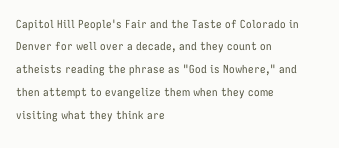Capitol Hill People's Fair and the Taste of Colorado in Denver for well over a decade, and they count on atheists reading the phrase as "God is Nowhere," and then attempt to evangelize them when they come visiting what they think are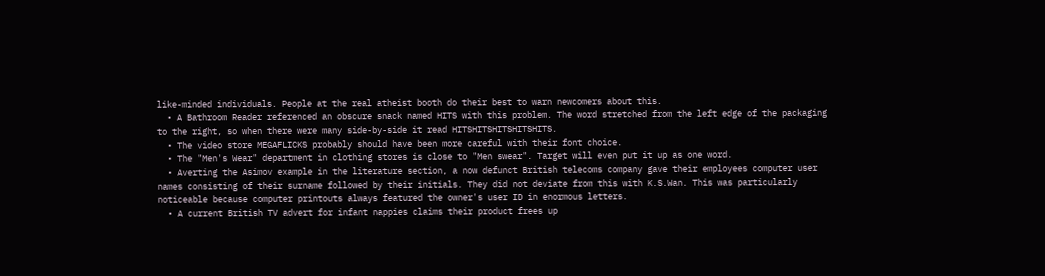like-minded individuals. People at the real atheist booth do their best to warn newcomers about this.
  • A Bathroom Reader referenced an obscure snack named HITS with this problem. The word stretched from the left edge of the packaging to the right, so when there were many side-by-side it read HITSHITSHITSHITSHITS.
  • The video store MEGAFLICKS probably should have been more careful with their font choice.
  • The "Men's Wear" department in clothing stores is close to "Men swear". Target will even put it up as one word.
  • Averting the Asimov example in the literature section, a now defunct British telecoms company gave their employees computer user names consisting of their surname followed by their initials. They did not deviate from this with K.S.Wan. This was particularly noticeable because computer printouts always featured the owner's user ID in enormous letters.
  • A current British TV advert for infant nappies claims their product frees up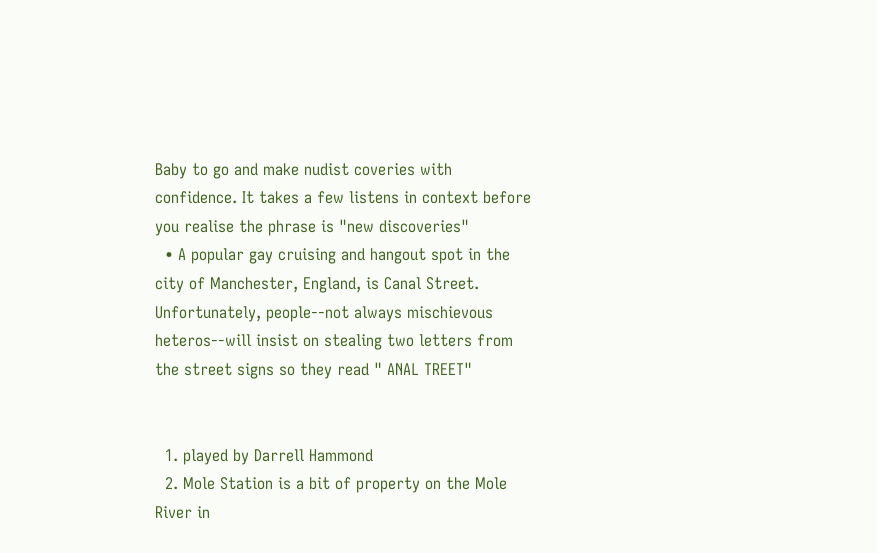Baby to go and make nudist coveries with confidence. It takes a few listens in context before you realise the phrase is "new discoveries"
  • A popular gay cruising and hangout spot in the city of Manchester, England, is Canal Street. Unfortunately, people--not always mischievous heteros--will insist on stealing two letters from the street signs so they read " ANAL TREET"


  1. played by Darrell Hammond
  2. Mole Station is a bit of property on the Mole River in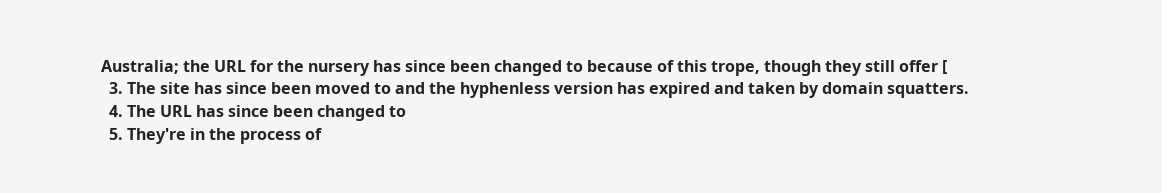Australia; the URL for the nursery has since been changed to because of this trope, though they still offer [
  3. The site has since been moved to and the hyphenless version has expired and taken by domain squatters.
  4. The URL has since been changed to
  5. They're in the process of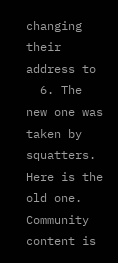changing their address to
  6. The new one was taken by squatters. Here is the old one.
Community content is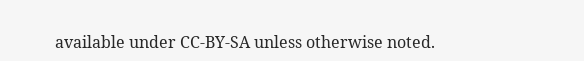available under CC-BY-SA unless otherwise noted.